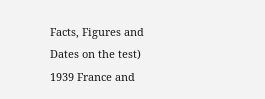Facts, Figures and Dates on the test)
1939 France and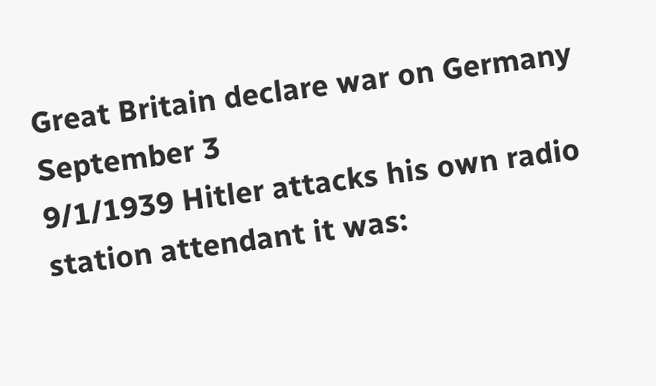Great Britain declare war on Germany September 3
9/1/1939 Hitler attacks his own radio station attendant it was: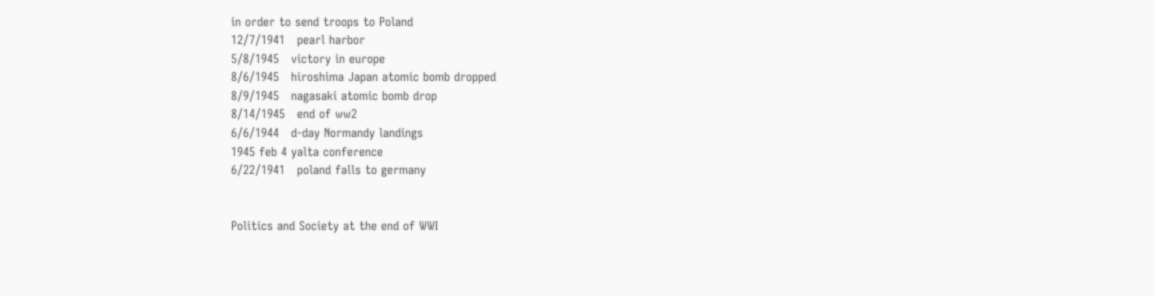in order to send troops to Poland
12/7/1941   pearl harbor
5/8/1945   victory in europe
8/6/1945   hiroshima Japan atomic bomb dropped
8/9/1945   nagasaki atomic bomb drop
8/14/1945   end of ww2
6/6/1944   d-day Normandy landings
1945 feb 4 yalta conference
6/22/1941   poland falls to germany


Politics and Society at the end of WWI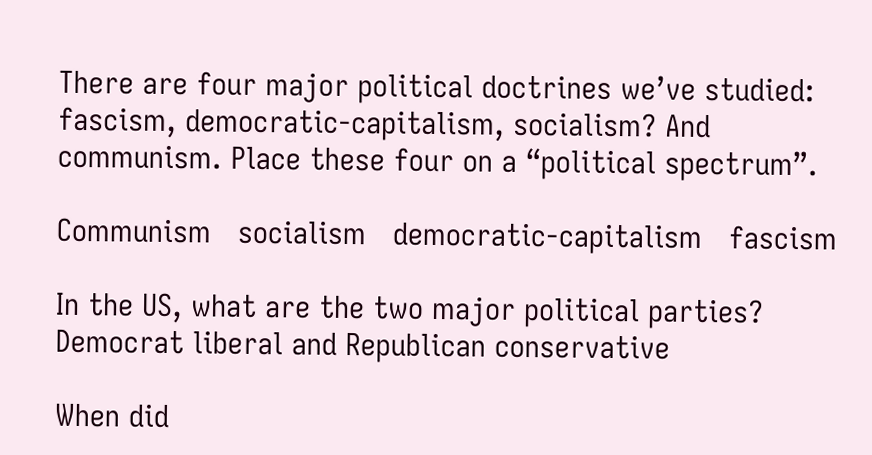There are four major political doctrines we’ve studied: fascism, democratic-capitalism, socialism? And communism. Place these four on a “political spectrum”.

Communism   socialism   democratic-capitalism   fascism

In the US, what are the two major political parties? Democrat liberal and Republican conservative

When did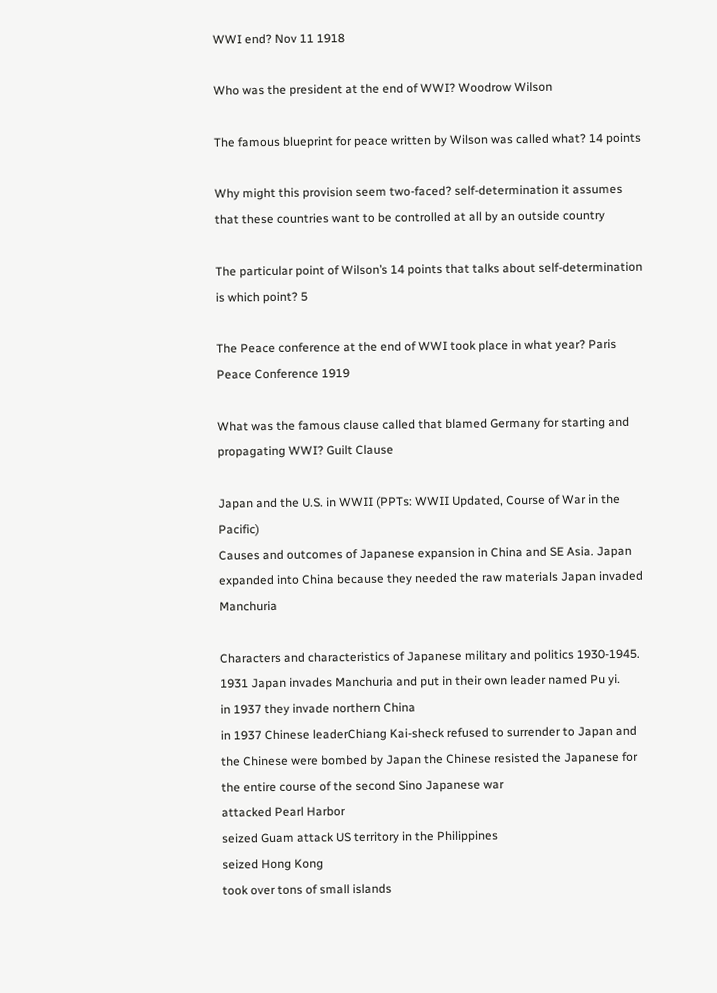WWI end? Nov 11 1918

Who was the president at the end of WWI? Woodrow Wilson

The famous blueprint for peace written by Wilson was called what? 14 points

Why might this provision seem two-faced? self-determination it assumes that these countries want to be controlled at all by an outside country

The particular point of Wilson’s 14 points that talks about self-determination is which point? 5

The Peace conference at the end of WWI took place in what year? Paris Peace Conference 1919

What was the famous clause called that blamed Germany for starting and propagating WWI? Guilt Clause

Japan and the U.S. in WWII (PPTs: WWII Updated, Course of War in the Pacific)
Causes and outcomes of Japanese expansion in China and SE Asia. Japan expanded into China because they needed the raw materials Japan invaded Manchuria

Characters and characteristics of Japanese military and politics 1930-1945.
1931 Japan invades Manchuria and put in their own leader named Pu yi.
in 1937 they invade northern China
in 1937 Chinese leaderChiang Kai-sheck refused to surrender to Japan and the Chinese were bombed by Japan the Chinese resisted the Japanese for the entire course of the second Sino Japanese war
attacked Pearl Harbor
seized Guam attack US territory in the Philippines
seized Hong Kong
took over tons of small islands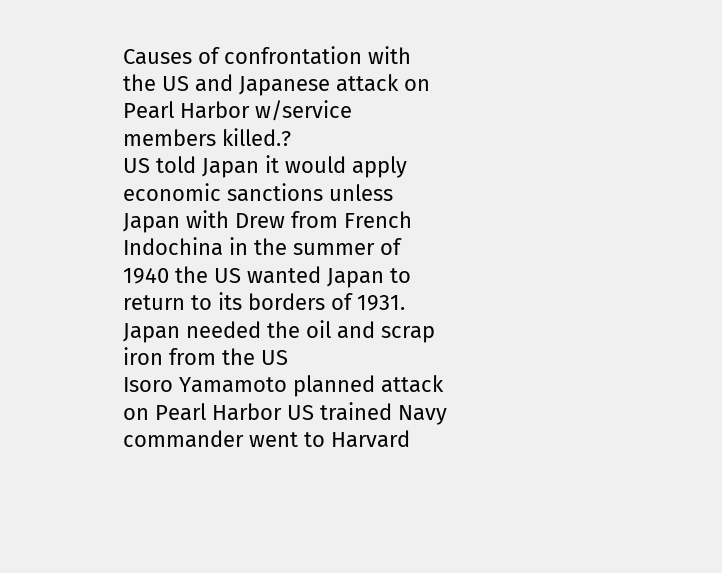Causes of confrontation with the US and Japanese attack on Pearl Harbor w/service members killed.?
US told Japan it would apply economic sanctions unless Japan with Drew from French Indochina in the summer of 1940 the US wanted Japan to return to its borders of 1931. Japan needed the oil and scrap iron from the US
Isoro Yamamoto planned attack on Pearl Harbor US trained Navy commander went to Harvard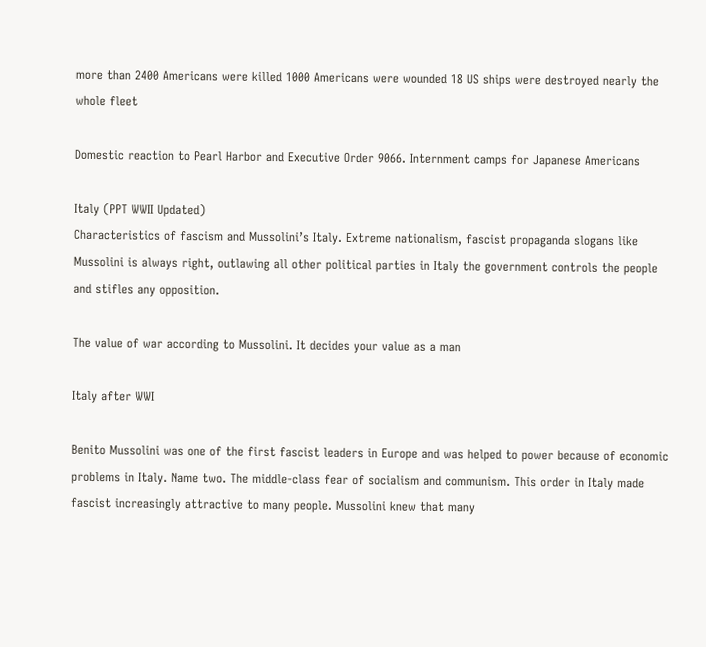more than 2400 Americans were killed 1000 Americans were wounded 18 US ships were destroyed nearly the whole fleet

Domestic reaction to Pearl Harbor and Executive Order 9066. Internment camps for Japanese Americans

Italy (PPT WWII Updated)
Characteristics of fascism and Mussolini’s Italy. Extreme nationalism, fascist propaganda slogans like Mussolini is always right, outlawing all other political parties in Italy the government controls the people and stifles any opposition.

The value of war according to Mussolini. It decides your value as a man

Italy after WWI

Benito Mussolini was one of the first fascist leaders in Europe and was helped to power because of economic problems in Italy. Name two. The middle-class fear of socialism and communism. This order in Italy made fascist increasingly attractive to many people. Mussolini knew that many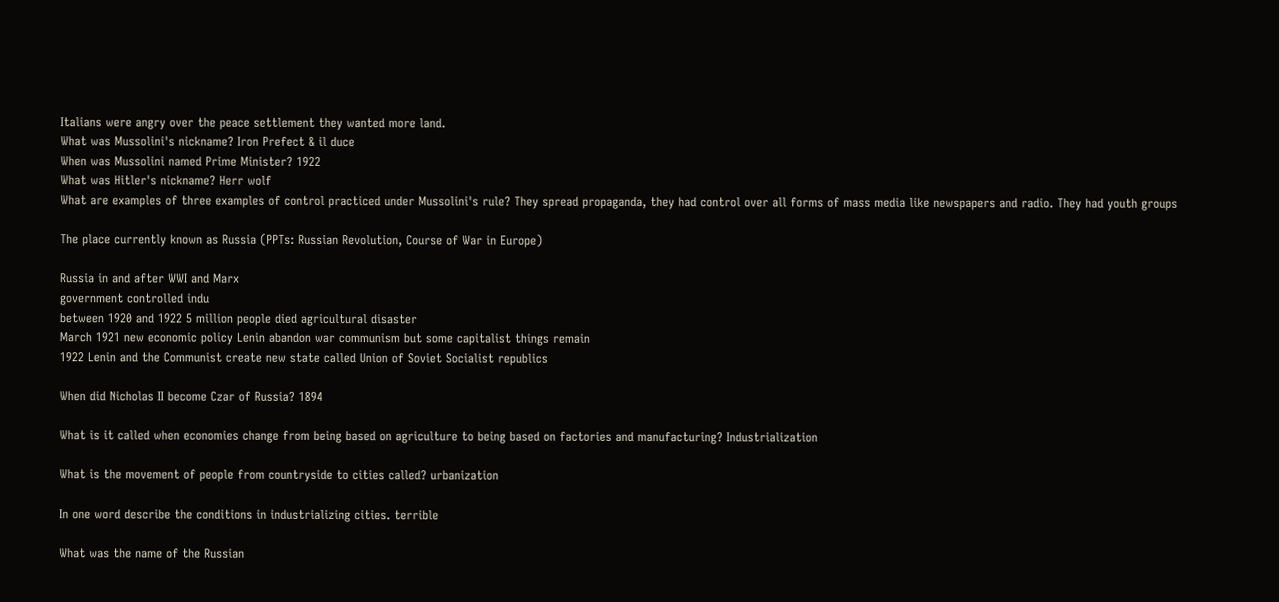Italians were angry over the peace settlement they wanted more land.
What was Mussolini's nickname? Iron Prefect & il duce
When was Mussolini named Prime Minister? 1922
What was Hitler's nickname? Herr wolf
What are examples of three examples of control practiced under Mussolini's rule? They spread propaganda, they had control over all forms of mass media like newspapers and radio. They had youth groups

The place currently known as Russia (PPTs: Russian Revolution, Course of War in Europe)

Russia in and after WWI and Marx
government controlled indu
between 1920 and 1922 5 million people died agricultural disaster
March 1921 new economic policy Lenin abandon war communism but some capitalist things remain
1922 Lenin and the Communist create new state called Union of Soviet Socialist republics

When did Nicholas II become Czar of Russia? 1894

What is it called when economies change from being based on agriculture to being based on factories and manufacturing? Industrialization

What is the movement of people from countryside to cities called? urbanization

In one word describe the conditions in industrializing cities. terrible

What was the name of the Russian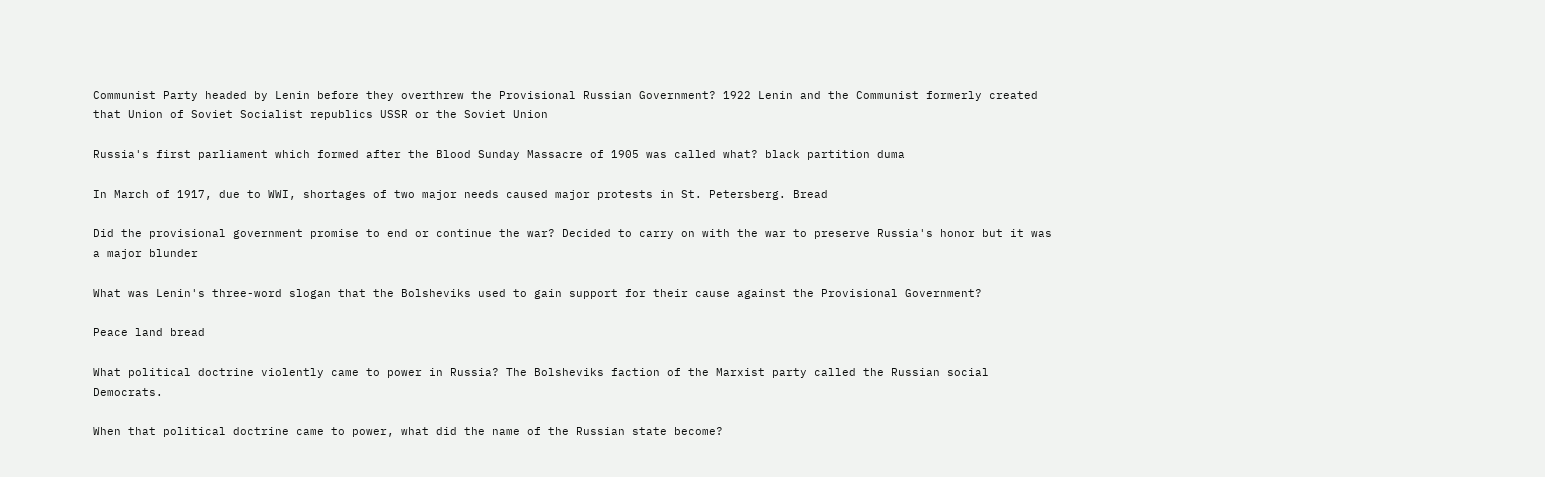Communist Party headed by Lenin before they overthrew the Provisional Russian Government? 1922 Lenin and the Communist formerly created that Union of Soviet Socialist republics USSR or the Soviet Union

Russia's first parliament which formed after the Blood Sunday Massacre of 1905 was called what? black partition duma

In March of 1917, due to WWI, shortages of two major needs caused major protests in St. Petersberg. Bread

Did the provisional government promise to end or continue the war? Decided to carry on with the war to preserve Russia's honor but it was a major blunder

What was Lenin's three-word slogan that the Bolsheviks used to gain support for their cause against the Provisional Government?

Peace land bread

What political doctrine violently came to power in Russia? The Bolsheviks faction of the Marxist party called the Russian social Democrats.

When that political doctrine came to power, what did the name of the Russian state become?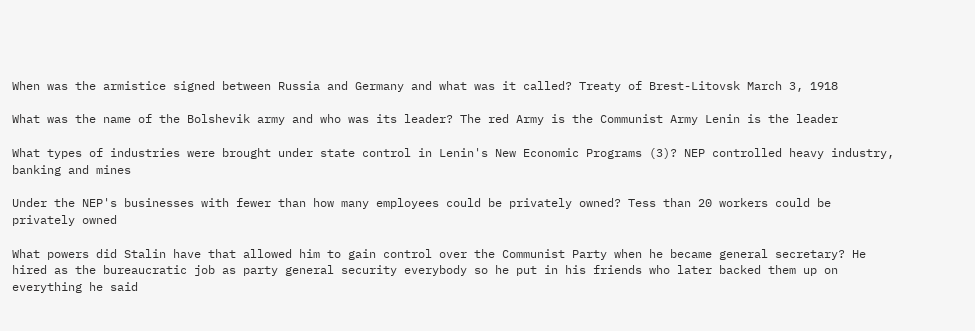When was the armistice signed between Russia and Germany and what was it called? Treaty of Brest-Litovsk March 3, 1918

What was the name of the Bolshevik army and who was its leader? The red Army is the Communist Army Lenin is the leader

What types of industries were brought under state control in Lenin's New Economic Programs (3)? NEP controlled heavy industry, banking and mines

Under the NEP's businesses with fewer than how many employees could be privately owned? Tess than 20 workers could be privately owned

What powers did Stalin have that allowed him to gain control over the Communist Party when he became general secretary? He hired as the bureaucratic job as party general security everybody so he put in his friends who later backed them up on everything he said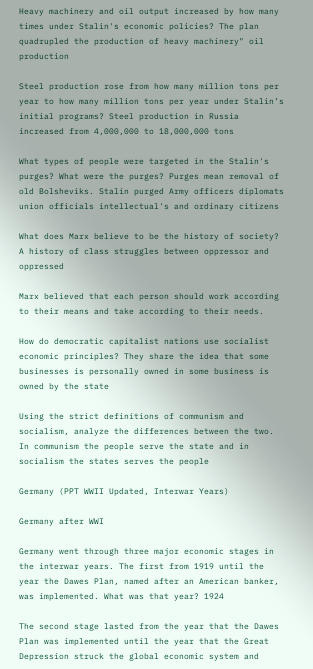Heavy machinery and oil output increased by how many times under Stalin's economic policies? The plan quadrupled the production of heavy machinery" oil production

Steel production rose from how many million tons per year to how many million tons per year under Stalin’s initial programs? Steel production in Russia increased from 4,000,000 to 18,000,000 tons

What types of people were targeted in the Stalin's purges? What were the purges? Purges mean removal of old Bolsheviks. Stalin purged Army officers diplomats union officials intellectual's and ordinary citizens

What does Marx believe to be the history of society? A history of class struggles between oppressor and oppressed

Marx believed that each person should work according to their means and take according to their needs.

How do democratic capitalist nations use socialist economic principles? They share the idea that some businesses is personally owned in some business is owned by the state

Using the strict definitions of communism and socialism, analyze the differences between the two. In communism the people serve the state and in socialism the states serves the people

Germany (PPT WWII Updated, Interwar Years)

Germany after WWI

Germany went through three major economic stages in the interwar years. The first from 1919 until the year the Dawes Plan, named after an American banker, was implemented. What was that year? 1924

The second stage lasted from the year that the Dawes Plan was implemented until the year that the Great Depression struck the global economic system and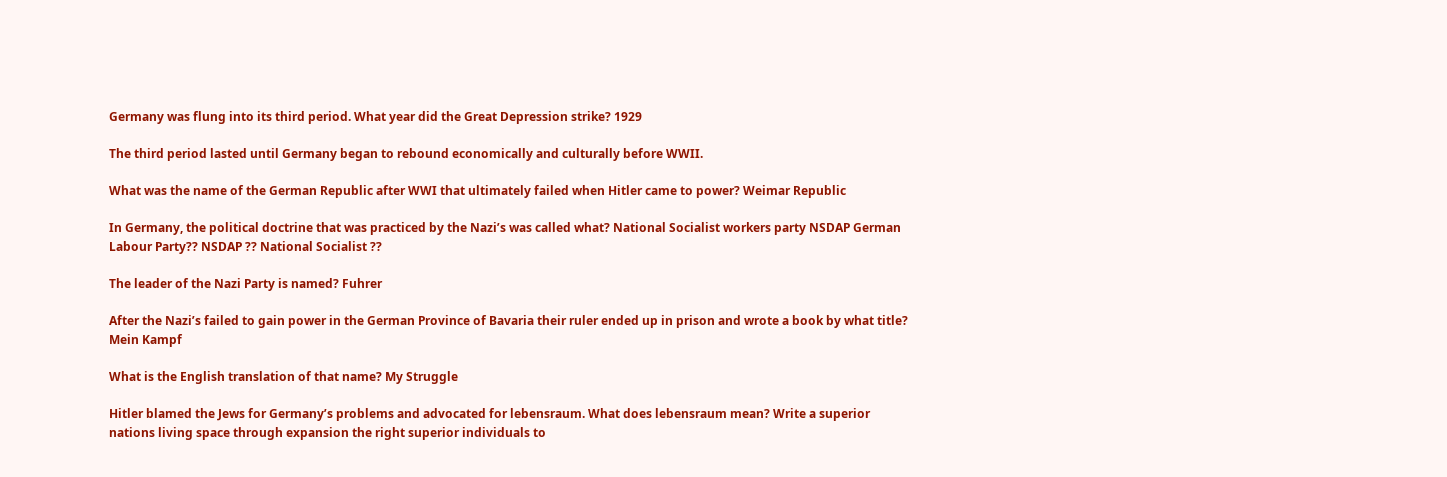Germany was flung into its third period. What year did the Great Depression strike? 1929

The third period lasted until Germany began to rebound economically and culturally before WWII.

What was the name of the German Republic after WWI that ultimately failed when Hitler came to power? Weimar Republic

In Germany, the political doctrine that was practiced by the Nazi’s was called what? National Socialist workers party NSDAP German Labour Party?? NSDAP ?? National Socialist ??

The leader of the Nazi Party is named? Fuhrer

After the Nazi’s failed to gain power in the German Province of Bavaria their ruler ended up in prison and wrote a book by what title? Mein Kampf

What is the English translation of that name? My Struggle

Hitler blamed the Jews for Germany’s problems and advocated for lebensraum. What does lebensraum mean? Write a superior nations living space through expansion the right superior individuals to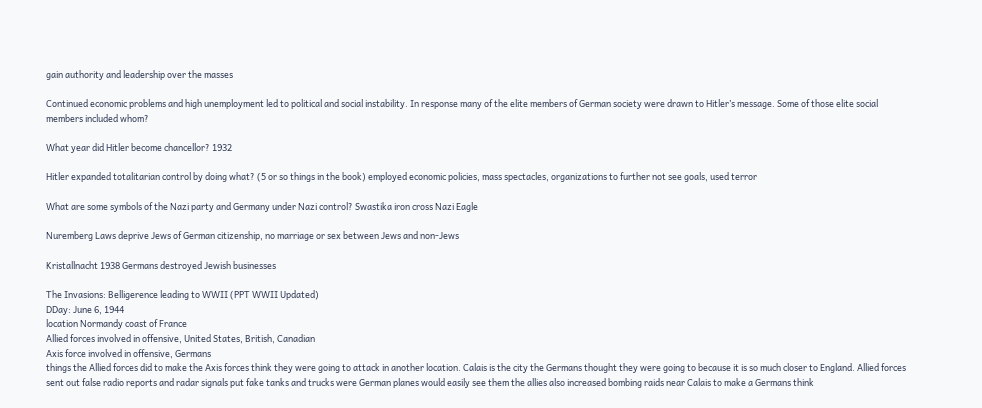gain authority and leadership over the masses

Continued economic problems and high unemployment led to political and social instability. In response many of the elite members of German society were drawn to Hitler’s message. Some of those elite social members included whom?

What year did Hitler become chancellor? 1932

Hitler expanded totalitarian control by doing what? (5 or so things in the book) employed economic policies, mass spectacles, organizations to further not see goals, used terror

What are some symbols of the Nazi party and Germany under Nazi control? Swastika iron cross Nazi Eagle

Nuremberg Laws deprive Jews of German citizenship, no marriage or sex between Jews and non-Jews

Kristallnacht 1938 Germans destroyed Jewish businesses

The Invasions: Belligerence leading to WWII (PPT WWII Updated)
DDay: June 6, 1944
location Normandy coast of France
Allied forces involved in offensive, United States, British, Canadian
Axis force involved in offensive, Germans
things the Allied forces did to make the Axis forces think they were going to attack in another location. Calais is the city the Germans thought they were going to because it is so much closer to England. Allied forces sent out false radio reports and radar signals put fake tanks and trucks were German planes would easily see them the allies also increased bombing raids near Calais to make a Germans think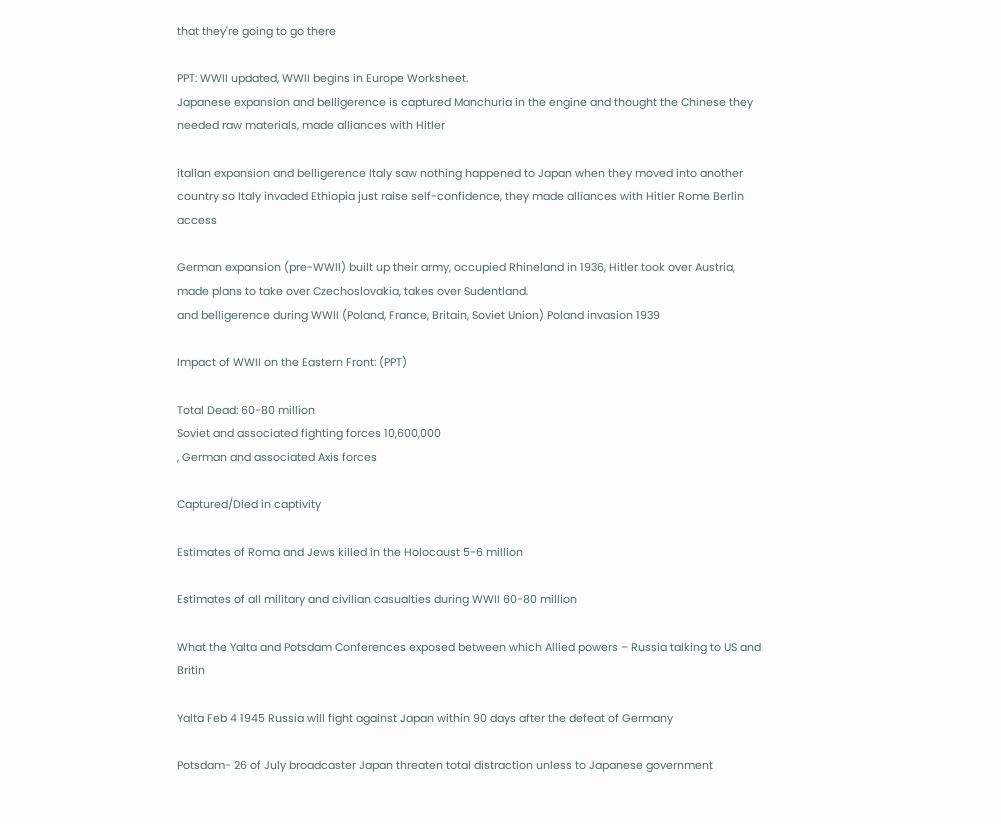that they're going to go there

PPT: WWII updated, WWII begins in Europe Worksheet.
Japanese expansion and belligerence is captured Manchuria in the engine and thought the Chinese they needed raw materials, made alliances with Hitler

italian expansion and belligerence Italy saw nothing happened to Japan when they moved into another country so Italy invaded Ethiopia just raise self-confidence, they made alliances with Hitler Rome Berlin access

German expansion (pre-WWII) built up their army, occupied Rhineland in 1936, Hitler took over Austria, made plans to take over Czechoslovakia, takes over Sudentland.
and belligerence during WWII (Poland, France, Britain, Soviet Union) Poland invasion 1939

Impact of WWII on the Eastern Front: (PPT)

Total Dead: 60-80 million
Soviet and associated fighting forces 10,600,000
, German and associated Axis forces

Captured/Died in captivity

Estimates of Roma and Jews killed in the Holocaust 5-6 million

Estimates of all military and civilian casualties during WWII 60-80 million

What the Yalta and Potsdam Conferences exposed between which Allied powers – Russia talking to US and Britin

Yalta Feb 4 1945 Russia will fight against Japan within 90 days after the defeat of Germany

Potsdam- 26 of July broadcaster Japan threaten total distraction unless to Japanese government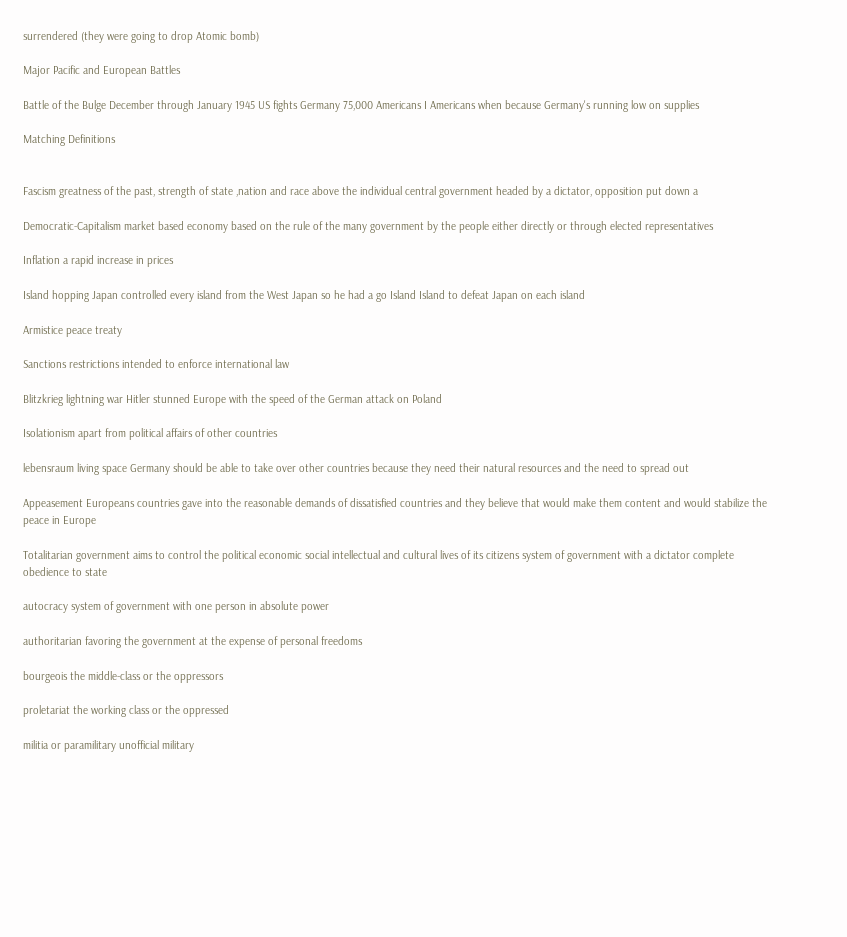surrendered (they were going to drop Atomic bomb)

Major Pacific and European Battles

Battle of the Bulge December through January 1945 US fights Germany 75,000 Americans I Americans when because Germany's running low on supplies

Matching Definitions


Fascism greatness of the past, strength of state ,nation and race above the individual central government headed by a dictator, opposition put down a

Democratic-Capitalism market based economy based on the rule of the many government by the people either directly or through elected representatives

Inflation a rapid increase in prices

Island hopping Japan controlled every island from the West Japan so he had a go Island Island to defeat Japan on each island

Armistice peace treaty

Sanctions restrictions intended to enforce international law

Blitzkrieg lightning war Hitler stunned Europe with the speed of the German attack on Poland

Isolationism apart from political affairs of other countries

lebensraum living space Germany should be able to take over other countries because they need their natural resources and the need to spread out

Appeasement Europeans countries gave into the reasonable demands of dissatisfied countries and they believe that would make them content and would stabilize the peace in Europe

Totalitarian government aims to control the political economic social intellectual and cultural lives of its citizens system of government with a dictator complete obedience to state

autocracy system of government with one person in absolute power

authoritarian favoring the government at the expense of personal freedoms

bourgeois the middle-class or the oppressors

proletariat the working class or the oppressed

militia or paramilitary unofficial military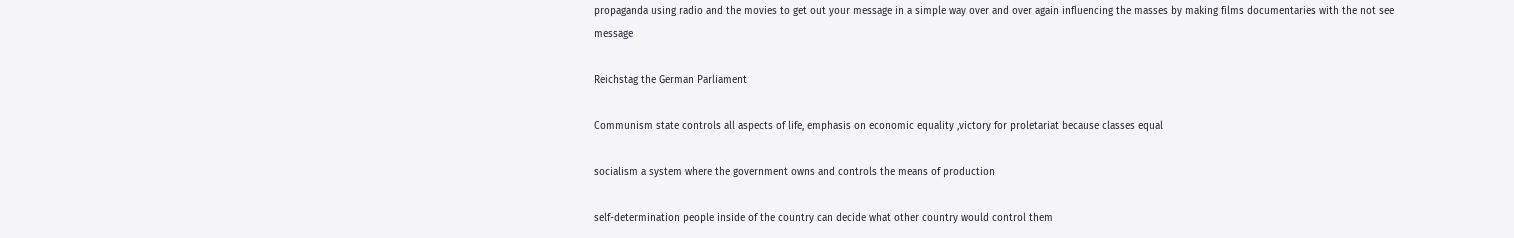propaganda using radio and the movies to get out your message in a simple way over and over again influencing the masses by making films documentaries with the not see message

Reichstag the German Parliament

Communism state controls all aspects of life, emphasis on economic equality ,victory for proletariat because classes equal

socialism a system where the government owns and controls the means of production

self-determination people inside of the country can decide what other country would control them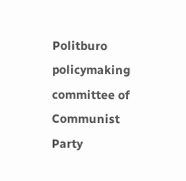Politburo policymaking committee of Communist Party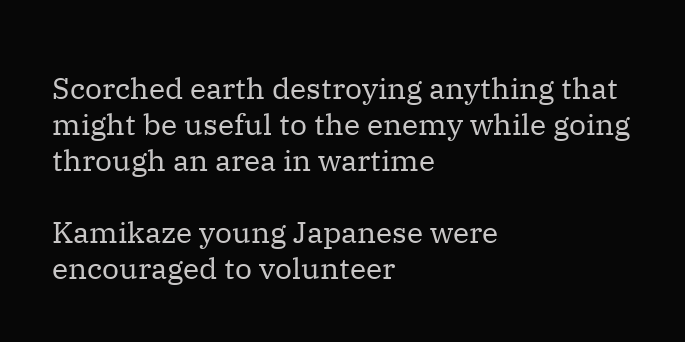Scorched earth destroying anything that might be useful to the enemy while going through an area in wartime

Kamikaze young Japanese were encouraged to volunteer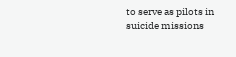to serve as pilots in suicide missions